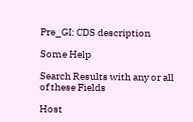Pre_GI: CDS description

Some Help

Search Results with any or all of these Fields

Host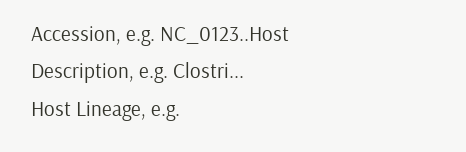Accession, e.g. NC_0123..Host Description, e.g. Clostri...
Host Lineage, e.g.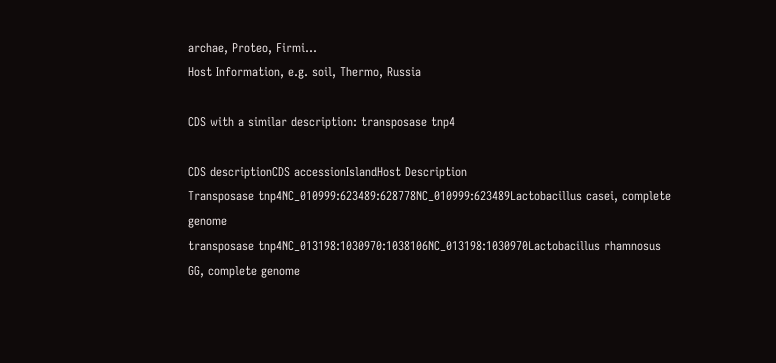archae, Proteo, Firmi...
Host Information, e.g. soil, Thermo, Russia

CDS with a similar description: transposase tnp4

CDS descriptionCDS accessionIslandHost Description
Transposase tnp4NC_010999:623489:628778NC_010999:623489Lactobacillus casei, complete genome
transposase tnp4NC_013198:1030970:1038106NC_013198:1030970Lactobacillus rhamnosus GG, complete genome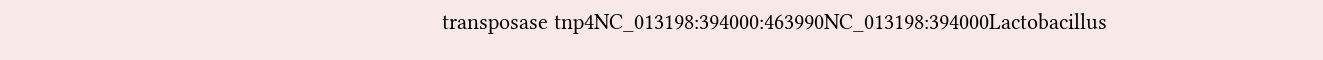transposase tnp4NC_013198:394000:463990NC_013198:394000Lactobacillus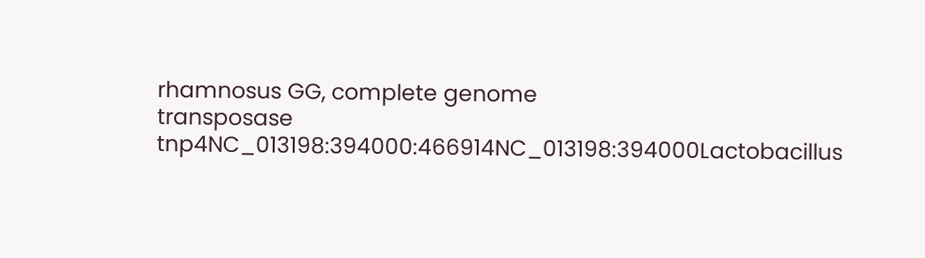rhamnosus GG, complete genome
transposase tnp4NC_013198:394000:466914NC_013198:394000Lactobacillus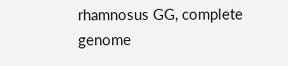rhamnosus GG, complete genome